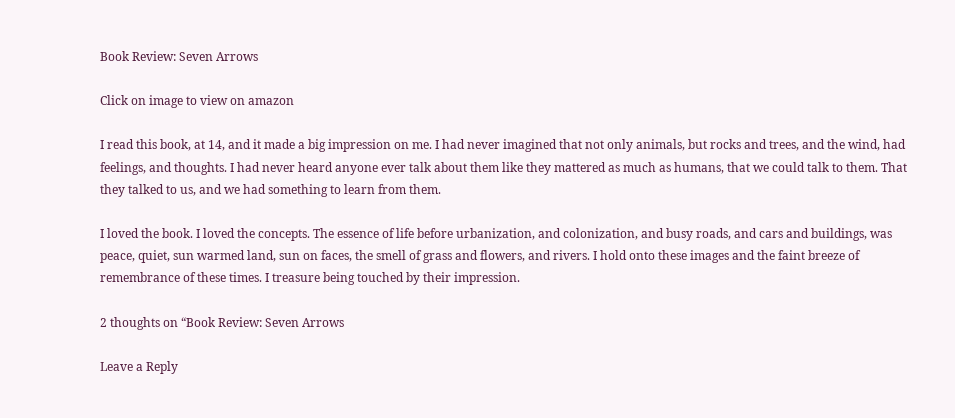Book Review: Seven Arrows

Click on image to view on amazon

I read this book, at 14, and it made a big impression on me. I had never imagined that not only animals, but rocks and trees, and the wind, had feelings, and thoughts. I had never heard anyone ever talk about them like they mattered as much as humans, that we could talk to them. That they talked to us, and we had something to learn from them.

I loved the book. I loved the concepts. The essence of life before urbanization, and colonization, and busy roads, and cars and buildings, was peace, quiet, sun warmed land, sun on faces, the smell of grass and flowers, and rivers. I hold onto these images and the faint breeze of remembrance of these times. I treasure being touched by their impression.

2 thoughts on “Book Review: Seven Arrows

Leave a Reply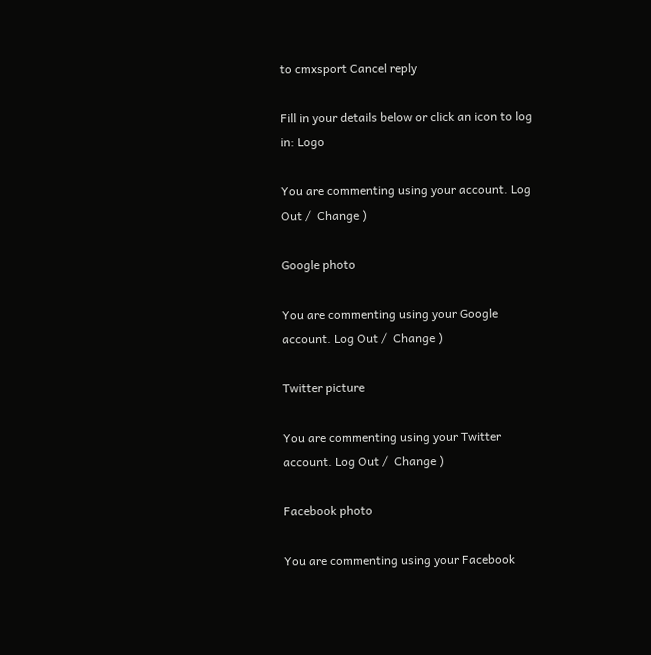to cmxsport Cancel reply

Fill in your details below or click an icon to log in: Logo

You are commenting using your account. Log Out /  Change )

Google photo

You are commenting using your Google account. Log Out /  Change )

Twitter picture

You are commenting using your Twitter account. Log Out /  Change )

Facebook photo

You are commenting using your Facebook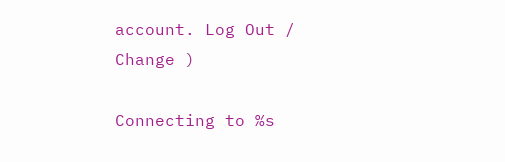account. Log Out /  Change )

Connecting to %s